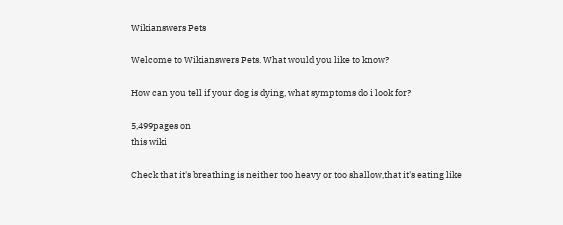Wikianswers Pets

Welcome to Wikianswers Pets. What would you like to know?

How can you tell if your dog is dying, what symptoms do i look for?

5,499pages on
this wiki

Check that it's breathing is neither too heavy or too shallow,that it's eating like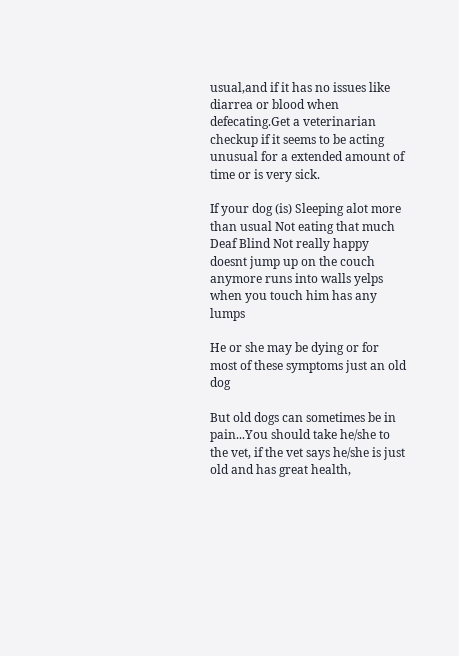usual,and if it has no issues like diarrea or blood when defecating.Get a veterinarian checkup if it seems to be acting unusual for a extended amount of time or is very sick.

If your dog (is) Sleeping alot more than usual Not eating that much Deaf Blind Not really happy doesnt jump up on the couch anymore runs into walls yelps when you touch him has any lumps

He or she may be dying or for most of these symptoms just an old dog

But old dogs can sometimes be in pain...You should take he/she to the vet, if the vet says he/she is just old and has great health,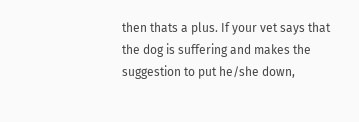then thats a plus. If your vet says that the dog is suffering and makes the suggestion to put he/she down,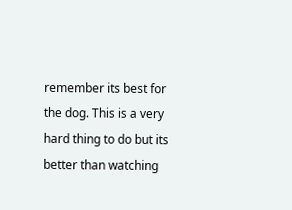remember its best for the dog. This is a very hard thing to do but its better than watching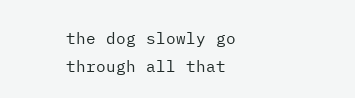the dog slowly go through all that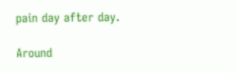pain day after day.

Around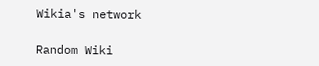Wikia's network

Random Wiki